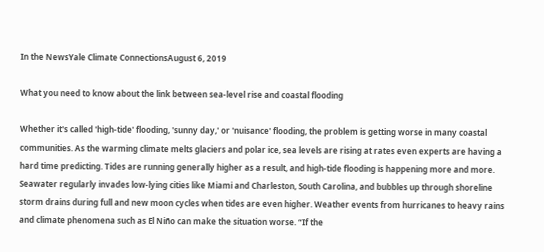In the NewsYale Climate ConnectionsAugust 6, 2019

What you need to know about the link between sea-level rise and coastal flooding

Whether it's called 'high-tide' flooding, 'sunny day,' or 'nuisance' flooding, the problem is getting worse in many coastal communities. As the warming climate melts glaciers and polar ice, sea levels are rising at rates even experts are having a hard time predicting. Tides are running generally higher as a result, and high-tide flooding is happening more and more. Seawater regularly invades low-lying cities like Miami and Charleston, South Carolina, and bubbles up through shoreline storm drains during full and new moon cycles when tides are even higher. Weather events from hurricanes to heavy rains and climate phenomena such as El Niño can make the situation worse. “If the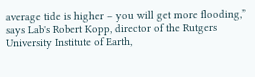average tide is higher – you will get more flooding,” says Lab's Robert Kopp, director of the Rutgers University Institute of Earth,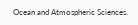Ocean and Atmospheric Sciences.